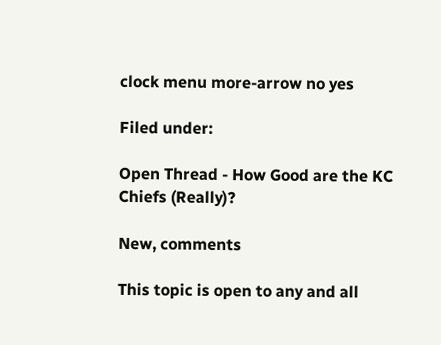clock menu more-arrow no yes

Filed under:

Open Thread - How Good are the KC Chiefs (Really)?

New, comments

This topic is open to any and all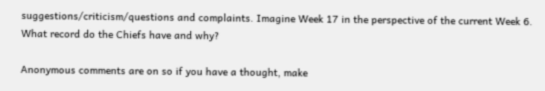suggestions/criticism/questions and complaints. Imagine Week 17 in the perspective of the current Week 6. What record do the Chiefs have and why?

Anonymous comments are on so if you have a thought, make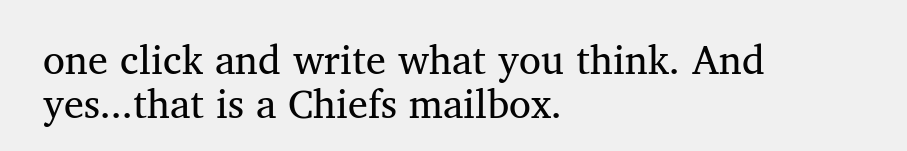one click and write what you think. And yes...that is a Chiefs mailbox.